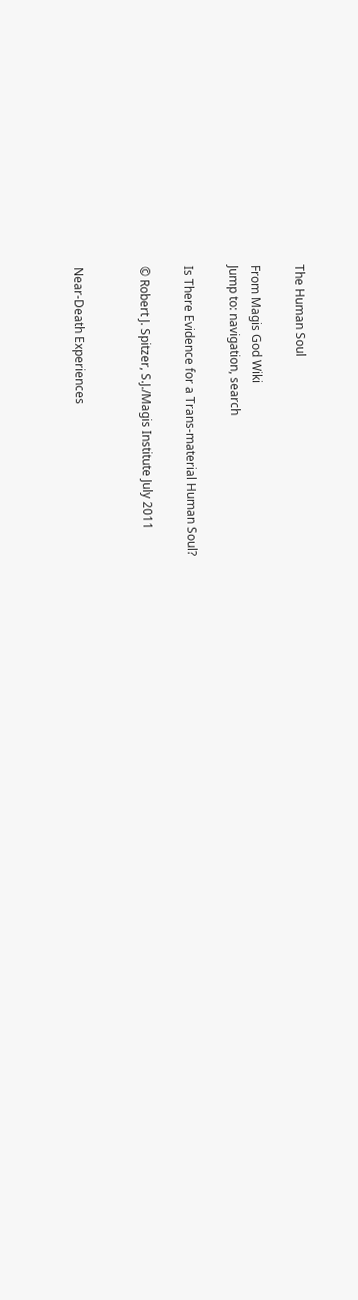The Human Soul

From Magis God Wiki
Jump to: navigation, search

Is There Evidence for a Trans-material Human Soul?

© Robert J. Spitzer, S.J./Magis Institute July 2011


Near-Death Experiences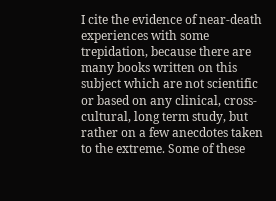I cite the evidence of near-death experiences with some trepidation, because there are many books written on this subject which are not scientific or based on any clinical, cross-cultural, long term study, but rather on a few anecdotes taken to the extreme. Some of these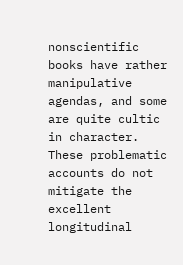nonscientific books have rather manipulative agendas, and some are quite cultic in character. These problematic accounts do not mitigate the excellent longitudinal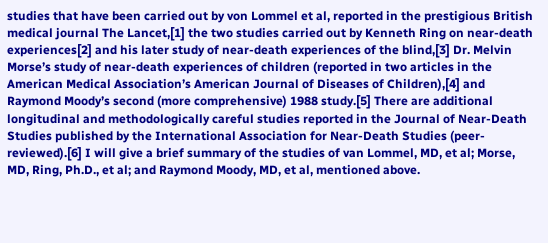studies that have been carried out by von Lommel et al, reported in the prestigious British medical journal The Lancet,[1] the two studies carried out by Kenneth Ring on near-death experiences[2] and his later study of near-death experiences of the blind,[3] Dr. Melvin Morse’s study of near-death experiences of children (reported in two articles in the American Medical Association’s American Journal of Diseases of Children),[4] and Raymond Moody’s second (more comprehensive) 1988 study.[5] There are additional longitudinal and methodologically careful studies reported in the Journal of Near-Death Studies published by the International Association for Near-Death Studies (peer-reviewed).[6] I will give a brief summary of the studies of van Lommel, MD, et al; Morse, MD, Ring, Ph.D., et al; and Raymond Moody, MD, et al, mentioned above.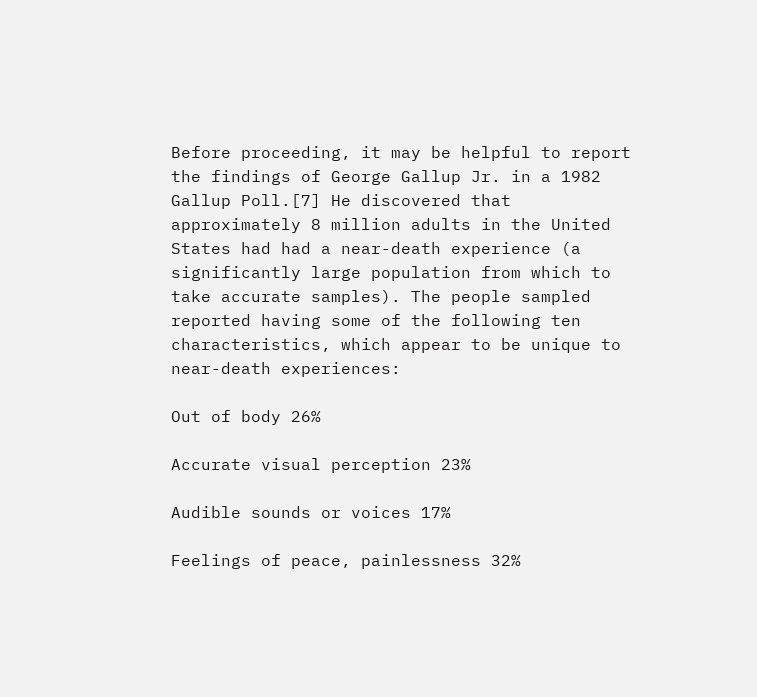Before proceeding, it may be helpful to report the findings of George Gallup Jr. in a 1982 Gallup Poll.[7] He discovered that approximately 8 million adults in the United States had had a near-death experience (a significantly large population from which to take accurate samples). The people sampled reported having some of the following ten characteristics, which appear to be unique to near-death experiences:

Out of body 26%

Accurate visual perception 23%

Audible sounds or voices 17%

Feelings of peace, painlessness 32%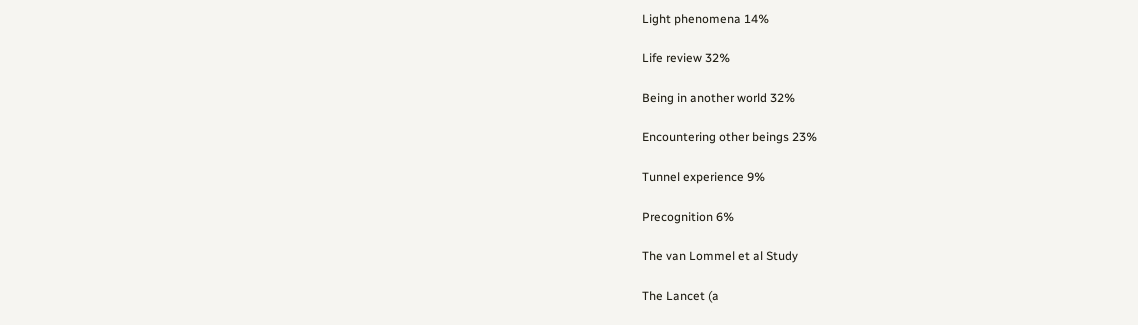Light phenomena 14%

Life review 32%

Being in another world 32%

Encountering other beings 23%

Tunnel experience 9%

Precognition 6%

The van Lommel et al Study

The Lancet (a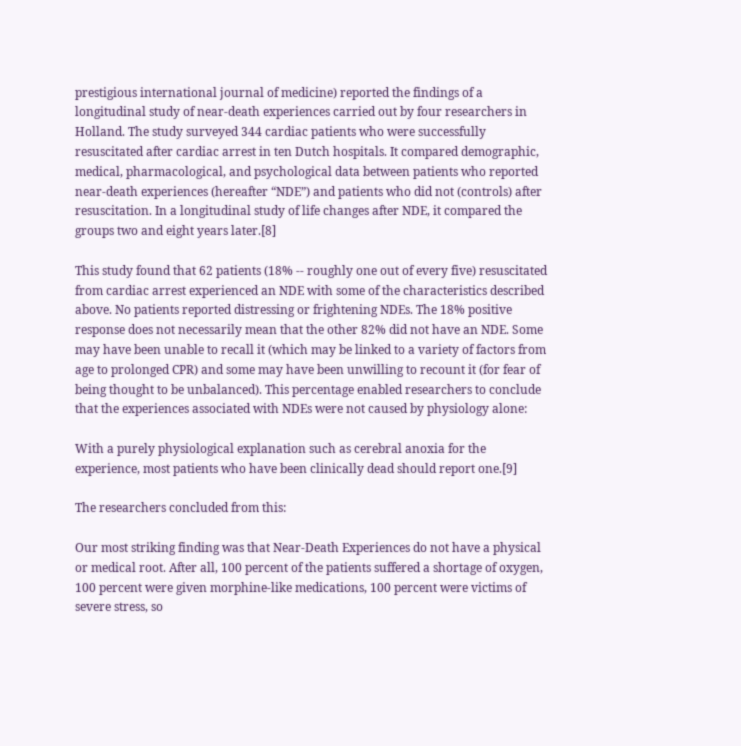prestigious international journal of medicine) reported the findings of a longitudinal study of near-death experiences carried out by four researchers in Holland. The study surveyed 344 cardiac patients who were successfully resuscitated after cardiac arrest in ten Dutch hospitals. It compared demographic, medical, pharmacological, and psychological data between patients who reported near-death experiences (hereafter “NDE”) and patients who did not (controls) after resuscitation. In a longitudinal study of life changes after NDE, it compared the groups two and eight years later.[8]

This study found that 62 patients (18% -- roughly one out of every five) resuscitated from cardiac arrest experienced an NDE with some of the characteristics described above. No patients reported distressing or frightening NDEs. The 18% positive response does not necessarily mean that the other 82% did not have an NDE. Some may have been unable to recall it (which may be linked to a variety of factors from age to prolonged CPR) and some may have been unwilling to recount it (for fear of being thought to be unbalanced). This percentage enabled researchers to conclude that the experiences associated with NDEs were not caused by physiology alone:

With a purely physiological explanation such as cerebral anoxia for the experience, most patients who have been clinically dead should report one.[9]

The researchers concluded from this:

Our most striking finding was that Near-Death Experiences do not have a physical or medical root. After all, 100 percent of the patients suffered a shortage of oxygen, 100 percent were given morphine-like medications, 100 percent were victims of severe stress, so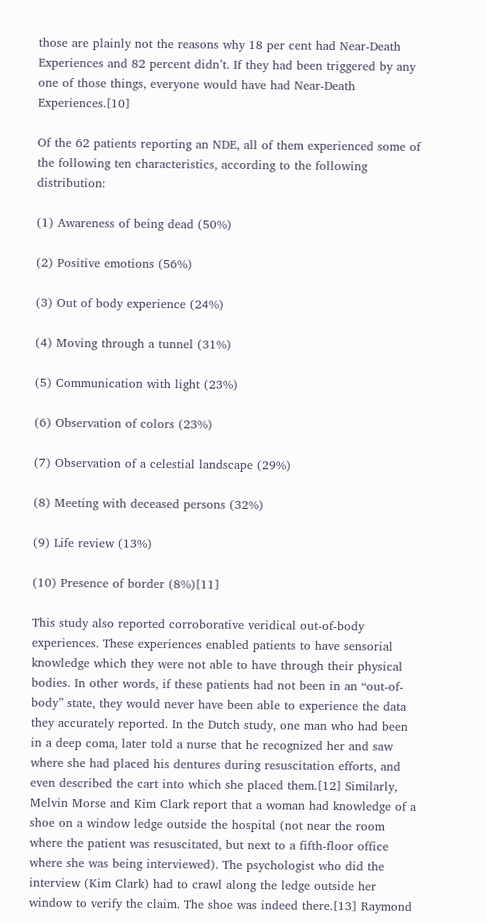those are plainly not the reasons why 18 per cent had Near-Death Experiences and 82 percent didn’t. If they had been triggered by any one of those things, everyone would have had Near-Death Experiences.[10]

Of the 62 patients reporting an NDE, all of them experienced some of the following ten characteristics, according to the following distribution:

(1) Awareness of being dead (50%)

(2) Positive emotions (56%)

(3) Out of body experience (24%)

(4) Moving through a tunnel (31%)

(5) Communication with light (23%)

(6) Observation of colors (23%)

(7) Observation of a celestial landscape (29%)

(8) Meeting with deceased persons (32%)

(9) Life review (13%)

(10) Presence of border (8%)[11]

This study also reported corroborative veridical out-of-body experiences. These experiences enabled patients to have sensorial knowledge which they were not able to have through their physical bodies. In other words, if these patients had not been in an “out-of-body” state, they would never have been able to experience the data they accurately reported. In the Dutch study, one man who had been in a deep coma, later told a nurse that he recognized her and saw where she had placed his dentures during resuscitation efforts, and even described the cart into which she placed them.[12] Similarly, Melvin Morse and Kim Clark report that a woman had knowledge of a shoe on a window ledge outside the hospital (not near the room where the patient was resuscitated, but next to a fifth-floor office where she was being interviewed). The psychologist who did the interview (Kim Clark) had to crawl along the ledge outside her window to verify the claim. The shoe was indeed there.[13] Raymond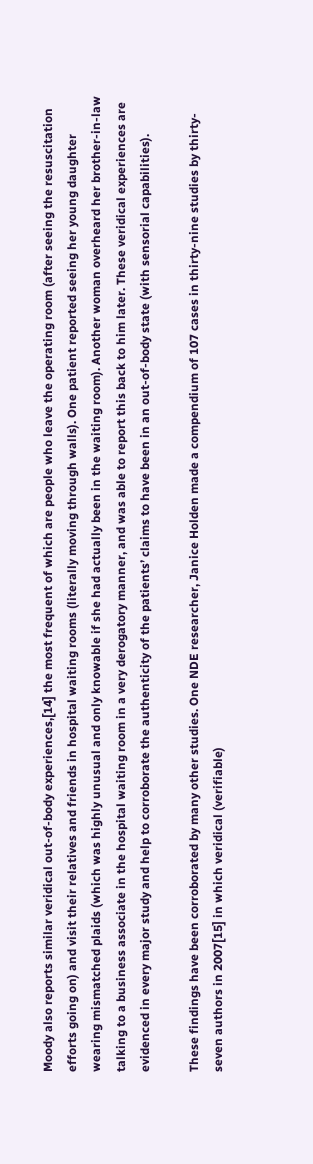Moody also reports similar veridical out-of-body experiences,[14] the most frequent of which are people who leave the operating room (after seeing the resuscitation efforts going on) and visit their relatives and friends in hospital waiting rooms (literally moving through walls). One patient reported seeing her young daughter wearing mismatched plaids (which was highly unusual and only knowable if she had actually been in the waiting room). Another woman overheard her brother-in-law talking to a business associate in the hospital waiting room in a very derogatory manner, and was able to report this back to him later. These veridical experiences are evidenced in every major study and help to corroborate the authenticity of the patients’ claims to have been in an out-of-body state (with sensorial capabilities).

These findings have been corroborated by many other studies. One NDE researcher, Janice Holden made a compendium of 107 cases in thirty-nine studies by thirty-seven authors in 2007[15] in which veridical (verifiable)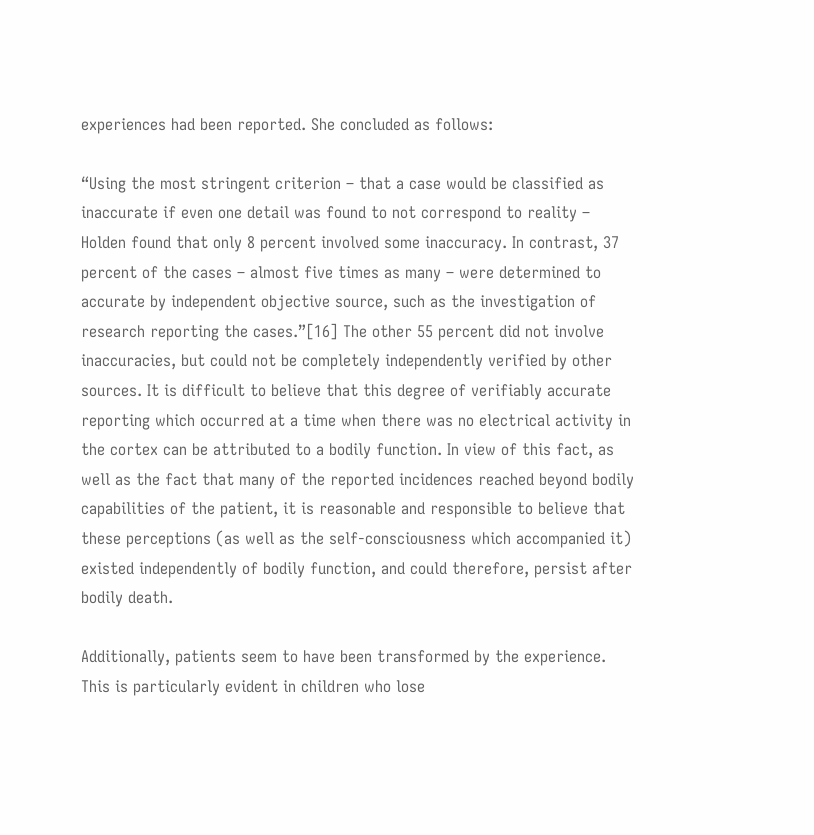experiences had been reported. She concluded as follows:

“Using the most stringent criterion – that a case would be classified as inaccurate if even one detail was found to not correspond to reality – Holden found that only 8 percent involved some inaccuracy. In contrast, 37 percent of the cases – almost five times as many – were determined to accurate by independent objective source, such as the investigation of research reporting the cases.”[16] The other 55 percent did not involve inaccuracies, but could not be completely independently verified by other sources. It is difficult to believe that this degree of verifiably accurate reporting which occurred at a time when there was no electrical activity in the cortex can be attributed to a bodily function. In view of this fact, as well as the fact that many of the reported incidences reached beyond bodily capabilities of the patient, it is reasonable and responsible to believe that these perceptions (as well as the self-consciousness which accompanied it) existed independently of bodily function, and could therefore, persist after bodily death.

Additionally, patients seem to have been transformed by the experience. This is particularly evident in children who lose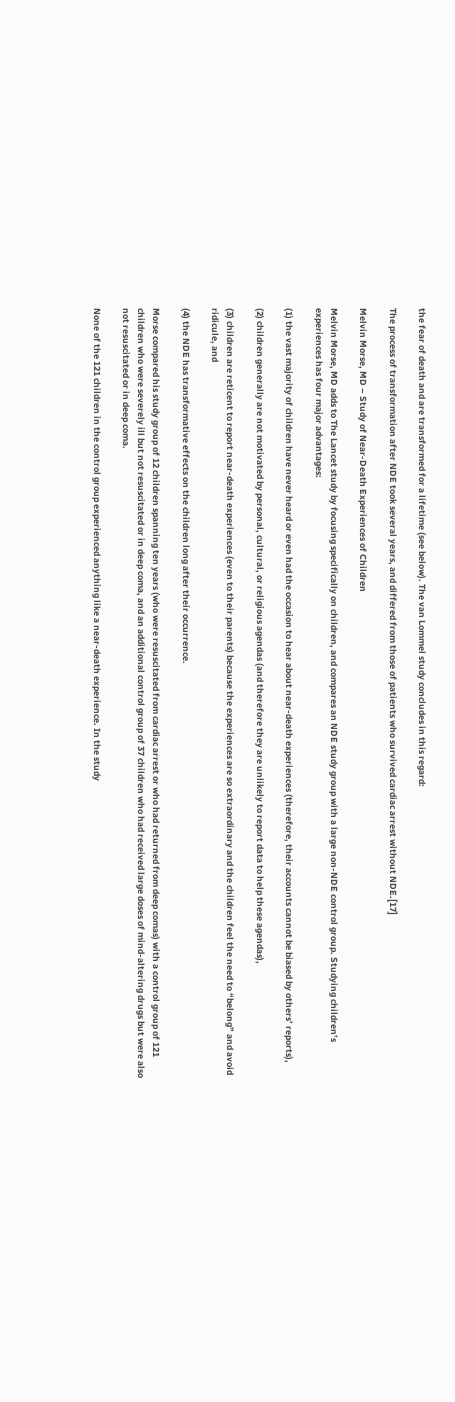the fear of death and are transformed for a lifetime (see below). The van Lommel study concludes in this regard:

The process of transformation after NDE took several years, and differed from those of patients who survived cardiac arrest without NDE.[17]

Melvin Morse, MD – Study of Near-Death Experiences of Children

Melvin Morse, MD adds to The Lancet study by focusing specifically on children, and compares an NDE study group with a large non-NDE control group. Studying children’s experiences has four major advantages:

(1) the vast majority of children have never heard or even had the occasion to hear about near-death experiences (therefore, their accounts cannot be biased by others’ reports),

(2) children generally are not motivated by personal, cultural, or religious agendas (and therefore they are unlikely to report data to help these agendas),

(3) children are reticent to report near-death experiences (even to their parents) because the experiences are so extraordinary and the children feel the need to “belong” and avoid ridicule, and

(4) the NDE has transformative effects on the children long after their occurrence.

Morse compared his study group of 12 children spanning ten years (who were resuscitated from cardiac arrest or who had returned from deep comas) with a control group of 121 children who were severely ill but not resuscitated or in deep coma, and an additional control group of 37 children who had received large doses of mind-altering drugs but were also not resuscitated or in deep coma.

None of the 121 children in the control group experienced anything like a near-death experience. In the study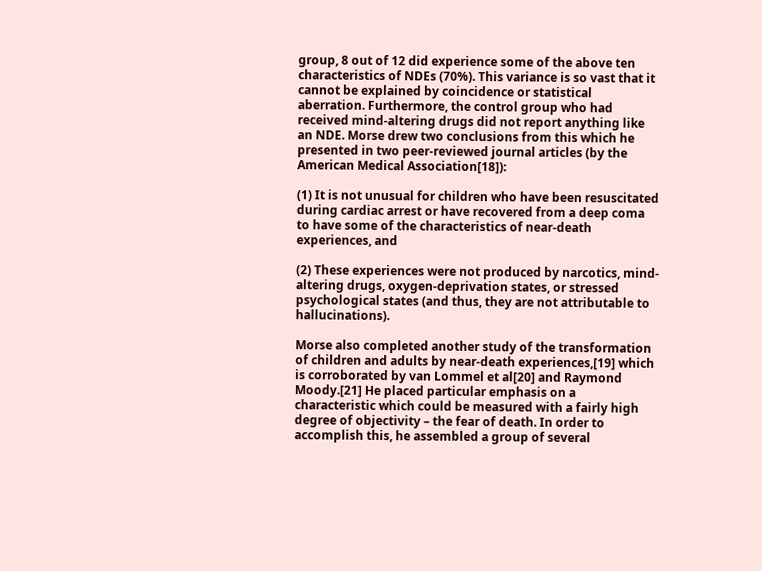group, 8 out of 12 did experience some of the above ten characteristics of NDEs (70%). This variance is so vast that it cannot be explained by coincidence or statistical aberration. Furthermore, the control group who had received mind-altering drugs did not report anything like an NDE. Morse drew two conclusions from this which he presented in two peer-reviewed journal articles (by the American Medical Association[18]):

(1) It is not unusual for children who have been resuscitated during cardiac arrest or have recovered from a deep coma to have some of the characteristics of near-death experiences, and

(2) These experiences were not produced by narcotics, mind-altering drugs, oxygen-deprivation states, or stressed psychological states (and thus, they are not attributable to hallucinations).

Morse also completed another study of the transformation of children and adults by near-death experiences,[19] which is corroborated by van Lommel et al[20] and Raymond Moody.[21] He placed particular emphasis on a characteristic which could be measured with a fairly high degree of objectivity – the fear of death. In order to accomplish this, he assembled a group of several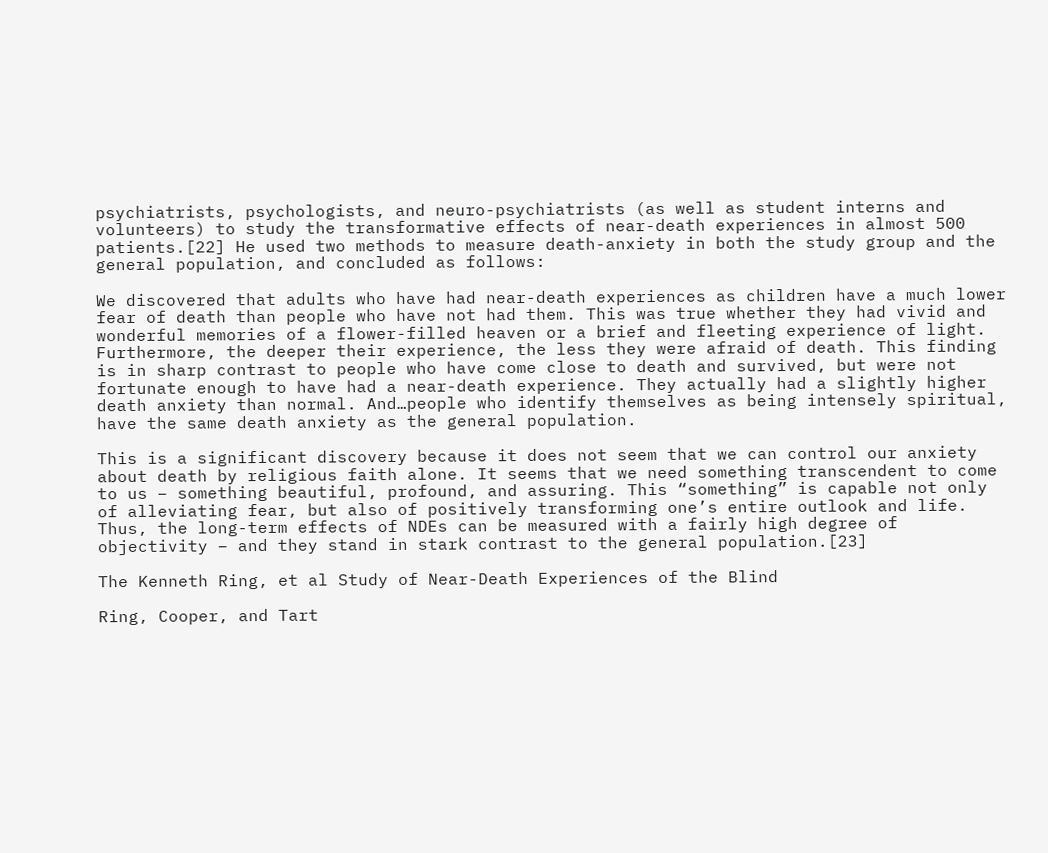psychiatrists, psychologists, and neuro-psychiatrists (as well as student interns and volunteers) to study the transformative effects of near-death experiences in almost 500 patients.[22] He used two methods to measure death-anxiety in both the study group and the general population, and concluded as follows:

We discovered that adults who have had near-death experiences as children have a much lower fear of death than people who have not had them. This was true whether they had vivid and wonderful memories of a flower-filled heaven or a brief and fleeting experience of light. Furthermore, the deeper their experience, the less they were afraid of death. This finding is in sharp contrast to people who have come close to death and survived, but were not fortunate enough to have had a near-death experience. They actually had a slightly higher death anxiety than normal. And…people who identify themselves as being intensely spiritual, have the same death anxiety as the general population.

This is a significant discovery because it does not seem that we can control our anxiety about death by religious faith alone. It seems that we need something transcendent to come to us – something beautiful, profound, and assuring. This “something” is capable not only of alleviating fear, but also of positively transforming one’s entire outlook and life. Thus, the long-term effects of NDEs can be measured with a fairly high degree of objectivity – and they stand in stark contrast to the general population.[23]

The Kenneth Ring, et al Study of Near-Death Experiences of the Blind

Ring, Cooper, and Tart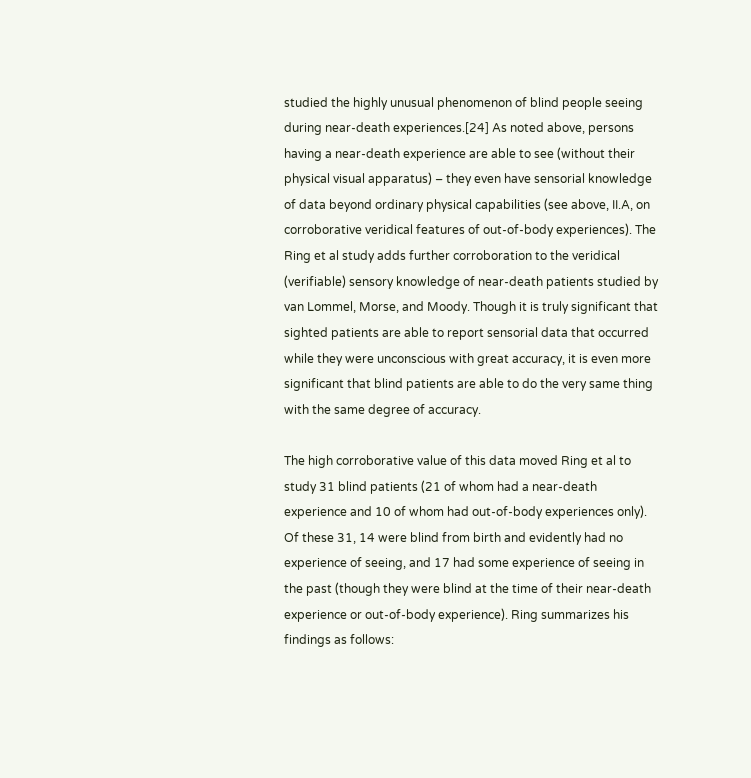studied the highly unusual phenomenon of blind people seeing during near-death experiences.[24] As noted above, persons having a near-death experience are able to see (without their physical visual apparatus) – they even have sensorial knowledge of data beyond ordinary physical capabilities (see above, II.A, on corroborative veridical features of out-of-body experiences). The Ring et al study adds further corroboration to the veridical (verifiable) sensory knowledge of near-death patients studied by van Lommel, Morse, and Moody. Though it is truly significant that sighted patients are able to report sensorial data that occurred while they were unconscious with great accuracy, it is even more significant that blind patients are able to do the very same thing with the same degree of accuracy.

The high corroborative value of this data moved Ring et al to study 31 blind patients (21 of whom had a near-death experience and 10 of whom had out-of-body experiences only). Of these 31, 14 were blind from birth and evidently had no experience of seeing, and 17 had some experience of seeing in the past (though they were blind at the time of their near-death experience or out-of-body experience). Ring summarizes his findings as follows: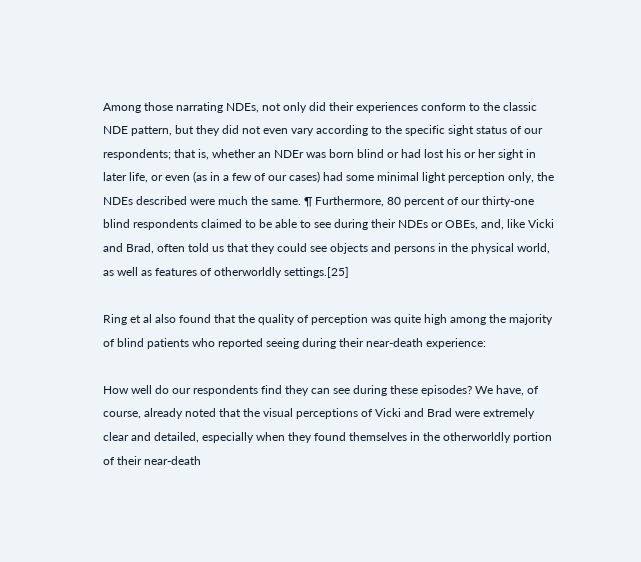Among those narrating NDEs, not only did their experiences conform to the classic NDE pattern, but they did not even vary according to the specific sight status of our respondents; that is, whether an NDEr was born blind or had lost his or her sight in later life, or even (as in a few of our cases) had some minimal light perception only, the NDEs described were much the same. ¶ Furthermore, 80 percent of our thirty-one blind respondents claimed to be able to see during their NDEs or OBEs, and, like Vicki and Brad, often told us that they could see objects and persons in the physical world, as well as features of otherworldly settings.[25]

Ring et al also found that the quality of perception was quite high among the majority of blind patients who reported seeing during their near-death experience:

How well do our respondents find they can see during these episodes? We have, of course, already noted that the visual perceptions of Vicki and Brad were extremely clear and detailed, especially when they found themselves in the otherworldly portion of their near-death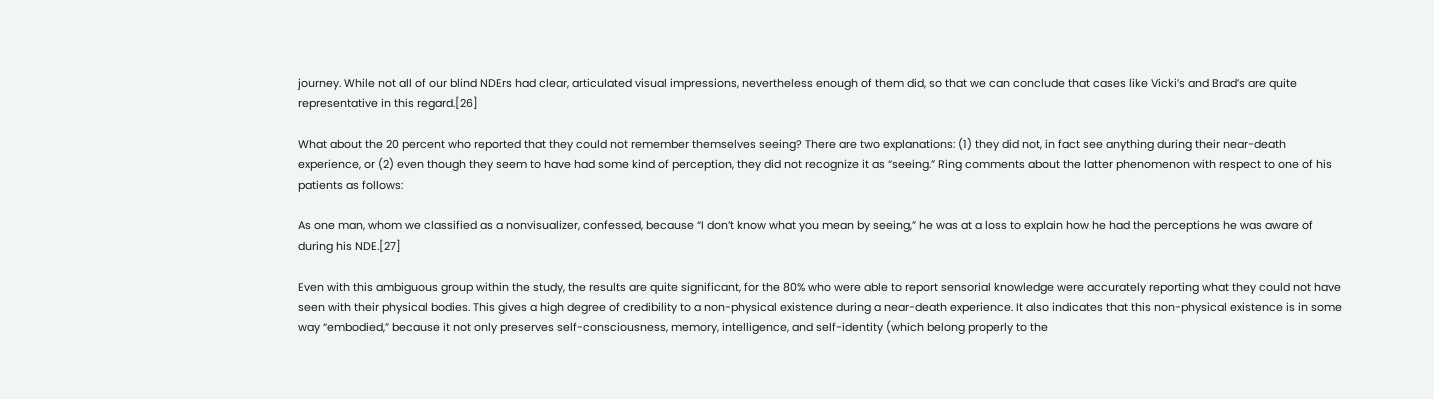journey. While not all of our blind NDErs had clear, articulated visual impressions, nevertheless enough of them did, so that we can conclude that cases like Vicki’s and Brad’s are quite representative in this regard.[26]

What about the 20 percent who reported that they could not remember themselves seeing? There are two explanations: (1) they did not, in fact see anything during their near-death experience, or (2) even though they seem to have had some kind of perception, they did not recognize it as “seeing.” Ring comments about the latter phenomenon with respect to one of his patients as follows:

As one man, whom we classified as a nonvisualizer, confessed, because “I don’t know what you mean by seeing,” he was at a loss to explain how he had the perceptions he was aware of during his NDE.[27]

Even with this ambiguous group within the study, the results are quite significant, for the 80% who were able to report sensorial knowledge were accurately reporting what they could not have seen with their physical bodies. This gives a high degree of credibility to a non-physical existence during a near-death experience. It also indicates that this non-physical existence is in some way “embodied,” because it not only preserves self-consciousness, memory, intelligence, and self-identity (which belong properly to the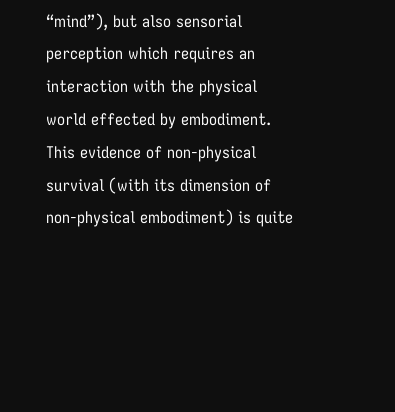“mind”), but also sensorial perception which requires an interaction with the physical world effected by embodiment. This evidence of non-physical survival (with its dimension of non-physical embodiment) is quite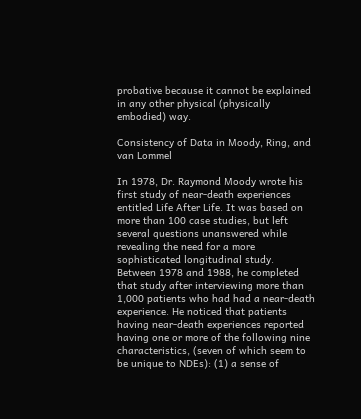probative because it cannot be explained in any other physical (physically embodied) way.

Consistency of Data in Moody, Ring, and van Lommel

In 1978, Dr. Raymond Moody wrote his first study of near-death experiences entitled Life After Life. It was based on more than 100 case studies, but left several questions unanswered while revealing the need for a more sophisticated longitudinal study. Between 1978 and 1988, he completed that study after interviewing more than 1,000 patients who had had a near-death experience. He noticed that patients having near-death experiences reported having one or more of the following nine characteristics, (seven of which seem to be unique to NDEs): (1) a sense of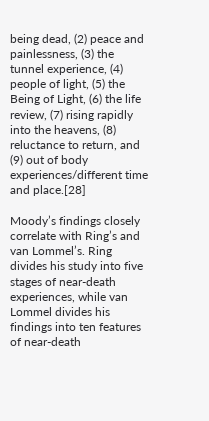being dead, (2) peace and painlessness, (3) the tunnel experience, (4) people of light, (5) the Being of Light, (6) the life review, (7) rising rapidly into the heavens, (8) reluctance to return, and (9) out of body experiences/different time and place.[28]

Moody’s findings closely correlate with Ring’s and van Lommel’s. Ring divides his study into five stages of near-death experiences, while van Lommel divides his findings into ten features of near-death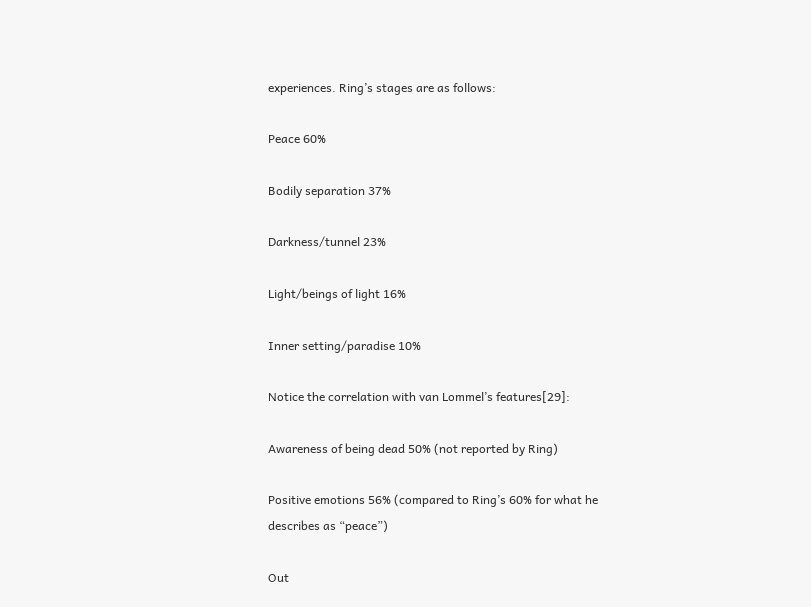experiences. Ring’s stages are as follows:

Peace 60%

Bodily separation 37%

Darkness/tunnel 23%

Light/beings of light 16%

Inner setting/paradise 10%

Notice the correlation with van Lommel’s features[29]:

Awareness of being dead 50% (not reported by Ring)

Positive emotions 56% (compared to Ring’s 60% for what he describes as “peace”)

Out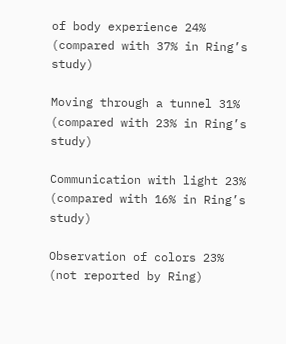of body experience 24% (compared with 37% in Ring’s study)

Moving through a tunnel 31% (compared with 23% in Ring’s study)

Communication with light 23% (compared with 16% in Ring’s study)

Observation of colors 23% (not reported by Ring)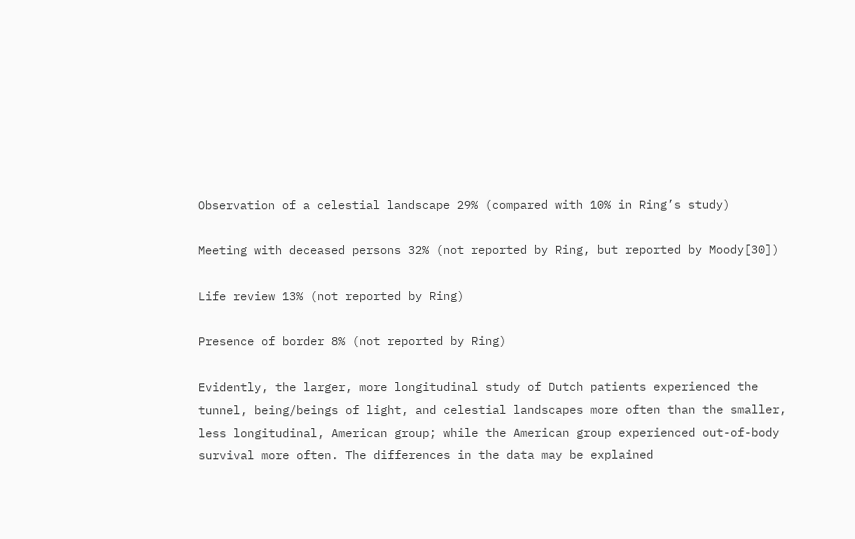Observation of a celestial landscape 29% (compared with 10% in Ring’s study)

Meeting with deceased persons 32% (not reported by Ring, but reported by Moody[30])

Life review 13% (not reported by Ring)

Presence of border 8% (not reported by Ring)

Evidently, the larger, more longitudinal study of Dutch patients experienced the tunnel, being/beings of light, and celestial landscapes more often than the smaller, less longitudinal, American group; while the American group experienced out-of-body survival more often. The differences in the data may be explained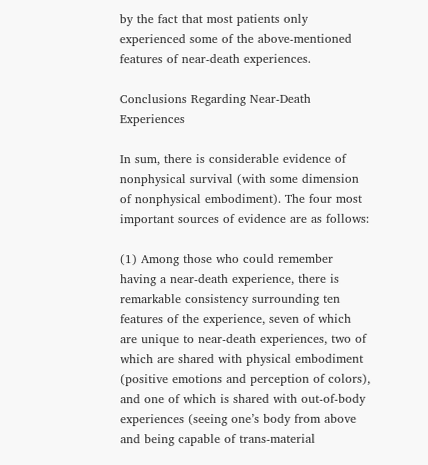by the fact that most patients only experienced some of the above-mentioned features of near-death experiences.

Conclusions Regarding Near-Death Experiences

In sum, there is considerable evidence of nonphysical survival (with some dimension of nonphysical embodiment). The four most important sources of evidence are as follows:

(1) Among those who could remember having a near-death experience, there is remarkable consistency surrounding ten features of the experience, seven of which are unique to near-death experiences, two of which are shared with physical embodiment (positive emotions and perception of colors), and one of which is shared with out-of-body experiences (seeing one’s body from above and being capable of trans-material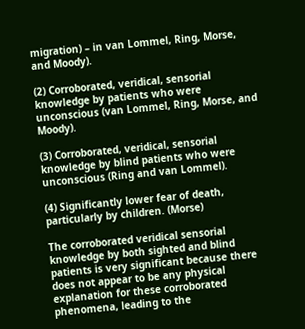migration) – in van Lommel, Ring, Morse, and Moody).

(2) Corroborated, veridical, sensorial knowledge by patients who were unconscious (van Lommel, Ring, Morse, and Moody).

(3) Corroborated, veridical, sensorial knowledge by blind patients who were unconscious (Ring and van Lommel).

(4) Significantly lower fear of death, particularly by children. (Morse)

The corroborated veridical sensorial knowledge by both sighted and blind patients is very significant because there does not appear to be any physical explanation for these corroborated phenomena, leading to the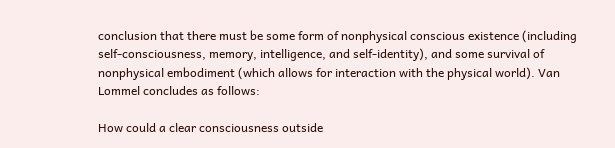conclusion that there must be some form of nonphysical conscious existence (including self-consciousness, memory, intelligence, and self-identity), and some survival of nonphysical embodiment (which allows for interaction with the physical world). Van Lommel concludes as follows:

How could a clear consciousness outside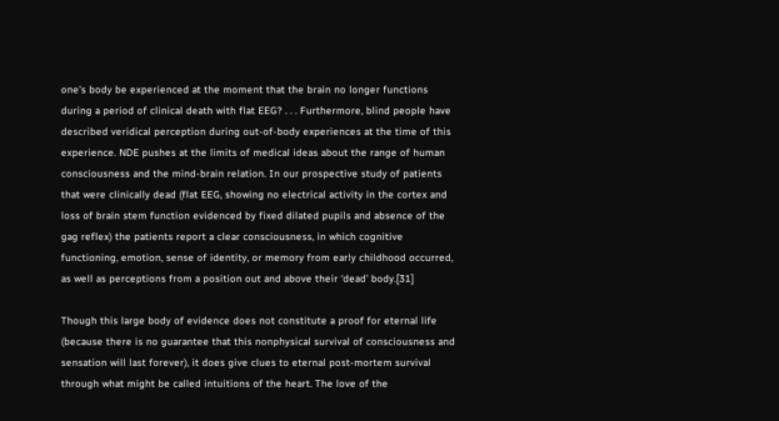one’s body be experienced at the moment that the brain no longer functions during a period of clinical death with flat EEG? . . . Furthermore, blind people have described veridical perception during out-of-body experiences at the time of this experience. NDE pushes at the limits of medical ideas about the range of human consciousness and the mind-brain relation. In our prospective study of patients that were clinically dead (flat EEG, showing no electrical activity in the cortex and loss of brain stem function evidenced by fixed dilated pupils and absence of the gag reflex) the patients report a clear consciousness, in which cognitive functioning, emotion, sense of identity, or memory from early childhood occurred, as well as perceptions from a position out and above their ‘dead’ body.[31]

Though this large body of evidence does not constitute a proof for eternal life (because there is no guarantee that this nonphysical survival of consciousness and sensation will last forever), it does give clues to eternal post-mortem survival through what might be called intuitions of the heart. The love of the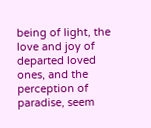being of light, the love and joy of departed loved ones, and the perception of paradise, seem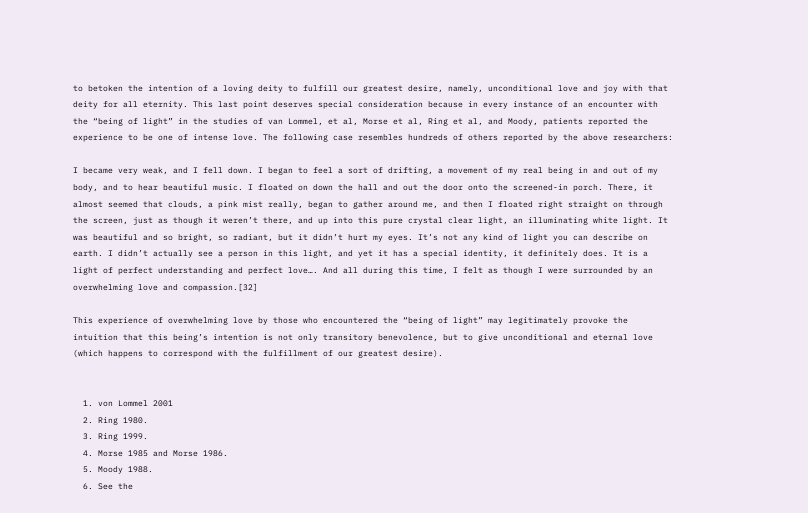to betoken the intention of a loving deity to fulfill our greatest desire, namely, unconditional love and joy with that deity for all eternity. This last point deserves special consideration because in every instance of an encounter with the “being of light” in the studies of van Lommel, et al, Morse et al, Ring et al, and Moody, patients reported the experience to be one of intense love. The following case resembles hundreds of others reported by the above researchers:

I became very weak, and I fell down. I began to feel a sort of drifting, a movement of my real being in and out of my body, and to hear beautiful music. I floated on down the hall and out the door onto the screened-in porch. There, it almost seemed that clouds, a pink mist really, began to gather around me, and then I floated right straight on through the screen, just as though it weren’t there, and up into this pure crystal clear light, an illuminating white light. It was beautiful and so bright, so radiant, but it didn’t hurt my eyes. It’s not any kind of light you can describe on earth. I didn’t actually see a person in this light, and yet it has a special identity, it definitely does. It is a light of perfect understanding and perfect love…. And all during this time, I felt as though I were surrounded by an overwhelming love and compassion.[32]

This experience of overwhelming love by those who encountered the “being of light” may legitimately provoke the intuition that this being’s intention is not only transitory benevolence, but to give unconditional and eternal love (which happens to correspond with the fulfillment of our greatest desire).


  1. von Lommel 2001
  2. Ring 1980.
  3. Ring 1999.
  4. Morse 1985 and Morse 1986.
  5. Moody 1988.
  6. See the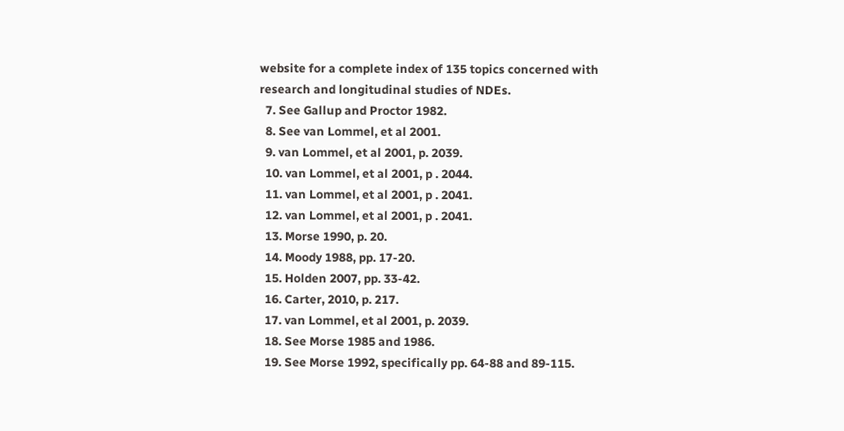website for a complete index of 135 topics concerned with research and longitudinal studies of NDEs.
  7. See Gallup and Proctor 1982.
  8. See van Lommel, et al 2001.
  9. van Lommel, et al 2001, p. 2039.
  10. van Lommel, et al 2001, p . 2044.
  11. van Lommel, et al 2001, p . 2041.
  12. van Lommel, et al 2001, p . 2041.
  13. Morse 1990, p. 20.
  14. Moody 1988, pp. 17-20.
  15. Holden 2007, pp. 33-42.
  16. Carter, 2010, p. 217.
  17. van Lommel, et al 2001, p. 2039.
  18. See Morse 1985 and 1986.
  19. See Morse 1992, specifically pp. 64-88 and 89-115.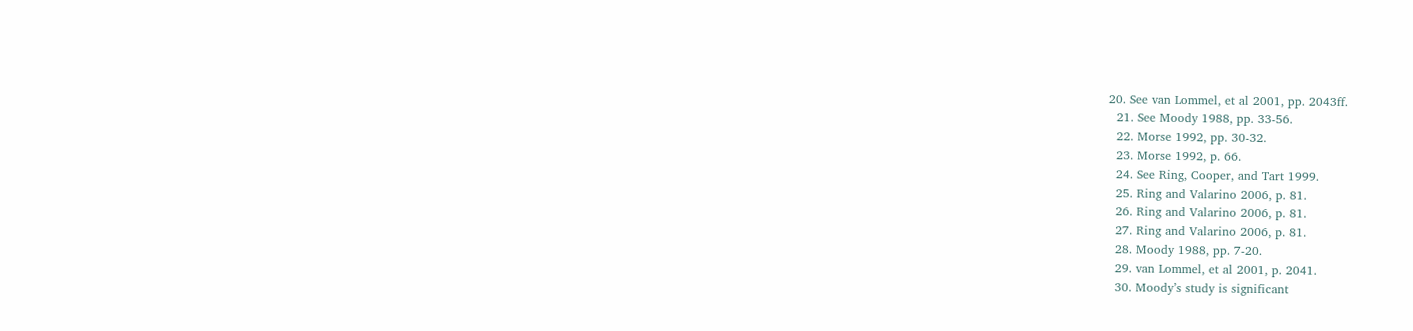20. See van Lommel, et al 2001, pp. 2043ff.
  21. See Moody 1988, pp. 33-56.
  22. Morse 1992, pp. 30-32.
  23. Morse 1992, p. 66.
  24. See Ring, Cooper, and Tart 1999.
  25. Ring and Valarino 2006, p. 81.
  26. Ring and Valarino 2006, p. 81.
  27. Ring and Valarino 2006, p. 81.
  28. Moody 1988, pp. 7-20.
  29. van Lommel, et al 2001, p. 2041.
  30. Moody’s study is significant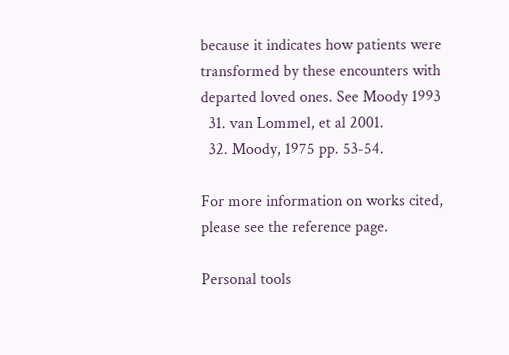because it indicates how patients were transformed by these encounters with departed loved ones. See Moody 1993
  31. van Lommel, et al 2001.
  32. Moody, 1975 pp. 53-54.

For more information on works cited, please see the reference page.

Personal tools